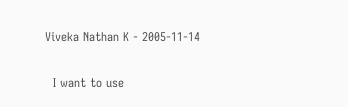Viveka Nathan K - 2005-11-14


  I want to use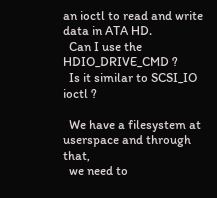an ioctl to read and write data in ATA HD.
  Can I use the HDIO_DRIVE_CMD ?
  Is it similar to SCSI_IO ioctl ?

  We have a filesystem at userspace and through that,
  we need to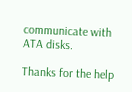communicate with ATA disks.

Thanks for the help